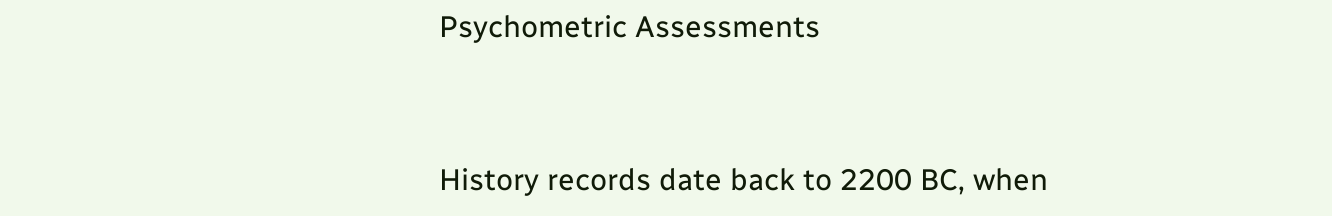Psychometric Assessments


History records date back to 2200 BC, when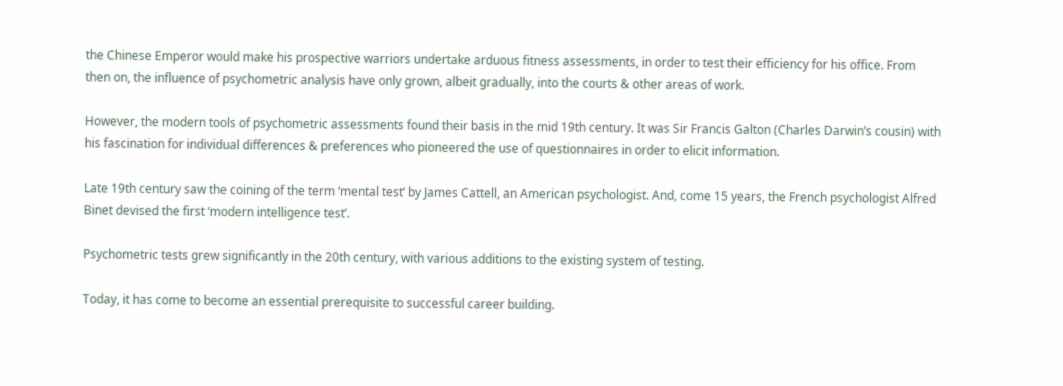the Chinese Emperor would make his prospective warriors undertake arduous fitness assessments, in order to test their efficiency for his office. From then on, the influence of psychometric analysis have only grown, albeit gradually, into the courts & other areas of work.

However, the modern tools of psychometric assessments found their basis in the mid 19th century. It was Sir Francis Galton (Charles Darwin’s cousin) with his fascination for individual differences & preferences who pioneered the use of questionnaires in order to elicit information.

Late 19th century saw the coining of the term ‘mental test’ by James Cattell, an American psychologist. And, come 15 years, the French psychologist Alfred Binet devised the first ‘modern intelligence test’.

Psychometric tests grew significantly in the 20th century, with various additions to the existing system of testing.

Today, it has come to become an essential prerequisite to successful career building.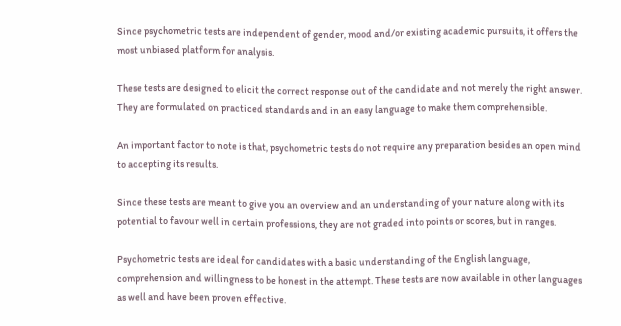Since psychometric tests are independent of gender, mood and/or existing academic pursuits, it offers the most unbiased platform for analysis.

These tests are designed to elicit the correct response out of the candidate and not merely the right answer. They are formulated on practiced standards and in an easy language to make them comprehensible.

An important factor to note is that, psychometric tests do not require any preparation besides an open mind to accepting its results.

Since these tests are meant to give you an overview and an understanding of your nature along with its potential to favour well in certain professions, they are not graded into points or scores, but in ranges.

Psychometric tests are ideal for candidates with a basic understanding of the English language, comprehension and willingness to be honest in the attempt. These tests are now available in other languages as well and have been proven effective.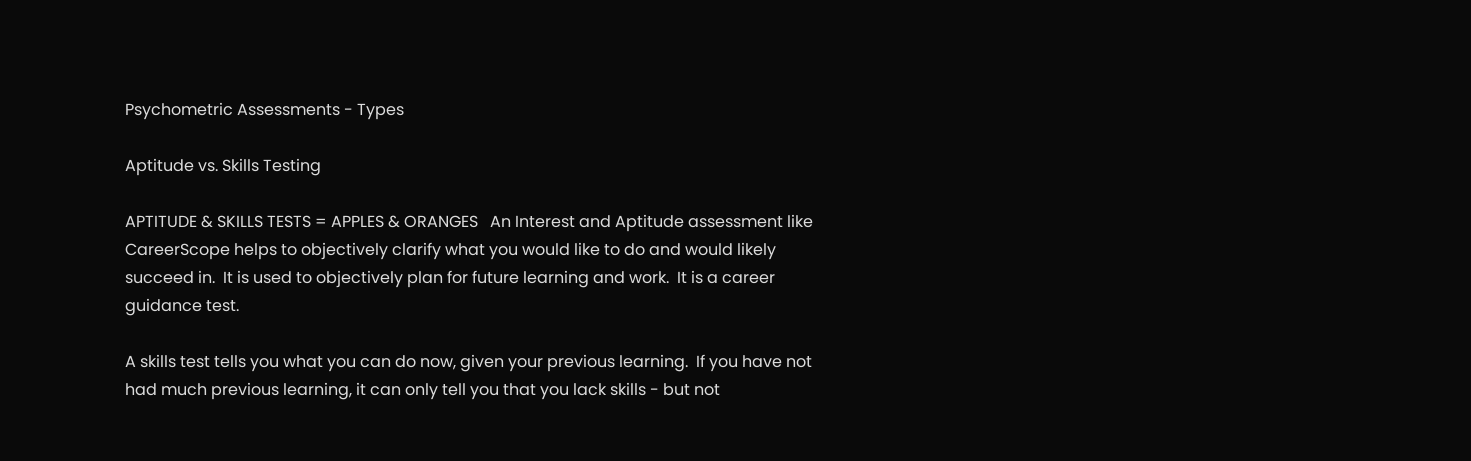Psychometric Assessments - Types

Aptitude vs. Skills Testing

APTITUDE & SKILLS TESTS = APPLES & ORANGES   An Interest and Aptitude assessment like CareerScope helps to objectively clarify what you would like to do and would likely succeed in.  It is used to objectively plan for future learning and work.  It is a career guidance test.

A skills test tells you what you can do now, given your previous learning.  If you have not had much previous learning, it can only tell you that you lack skills - but not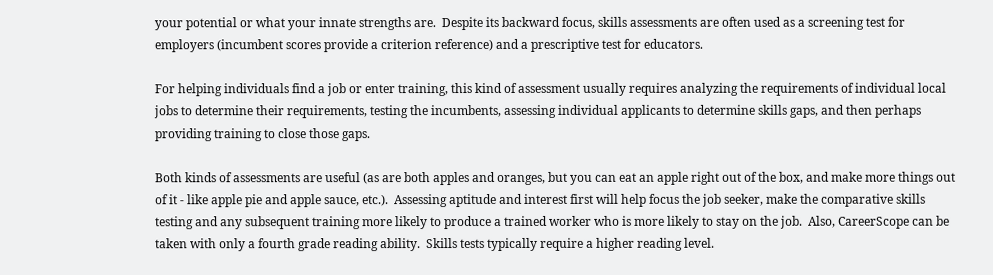your potential or what your innate strengths are.  Despite its backward focus, skills assessments are often used as a screening test for employers (incumbent scores provide a criterion reference) and a prescriptive test for educators.

For helping individuals find a job or enter training, this kind of assessment usually requires analyzing the requirements of individual local jobs to determine their requirements, testing the incumbents, assessing individual applicants to determine skills gaps, and then perhaps providing training to close those gaps.

Both kinds of assessments are useful (as are both apples and oranges, but you can eat an apple right out of the box, and make more things out of it - like apple pie and apple sauce, etc.).  Assessing aptitude and interest first will help focus the job seeker, make the comparative skills testing and any subsequent training more likely to produce a trained worker who is more likely to stay on the job.  Also, CareerScope can be taken with only a fourth grade reading ability.  Skills tests typically require a higher reading level.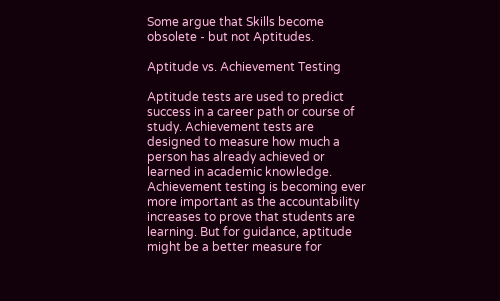Some argue that Skills become obsolete - but not Aptitudes.

Aptitude vs. Achievement Testing

Aptitude tests are used to predict success in a career path or course of study. Achievement tests are designed to measure how much a person has already achieved or learned in academic knowledge. Achievement testing is becoming ever more important as the accountability increases to prove that students are learning. But for guidance, aptitude might be a better measure for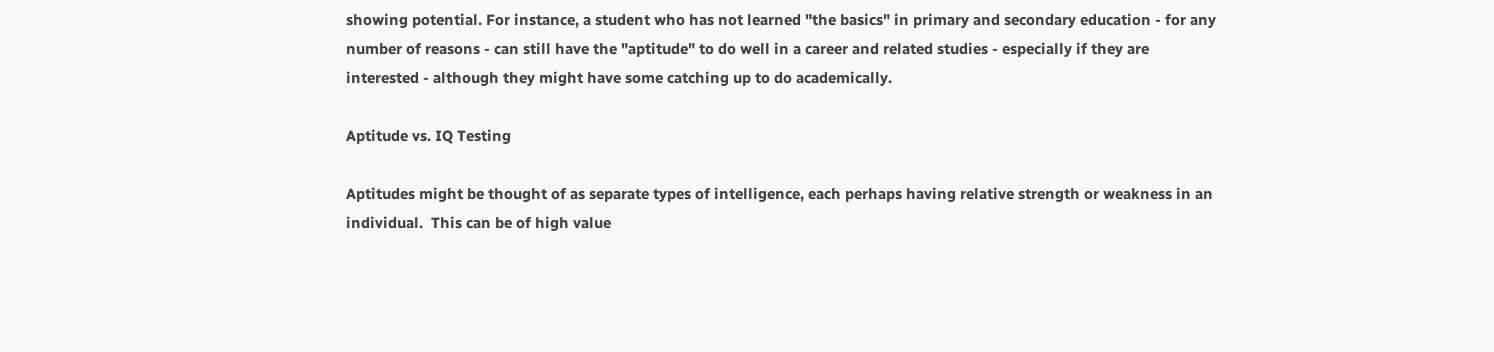showing potential. For instance, a student who has not learned "the basics" in primary and secondary education - for any number of reasons - can still have the "aptitude" to do well in a career and related studies - especially if they are interested - although they might have some catching up to do academically.

Aptitude vs. IQ Testing

Aptitudes might be thought of as separate types of intelligence, each perhaps having relative strength or weakness in an individual.  This can be of high value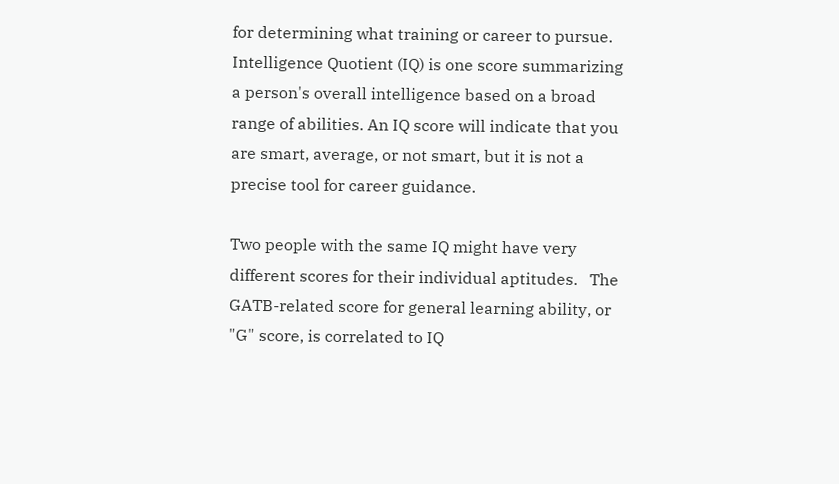for determining what training or career to pursue. Intelligence Quotient (IQ) is one score summarizing a person's overall intelligence based on a broad range of abilities. An IQ score will indicate that you are smart, average, or not smart, but it is not a precise tool for career guidance.

Two people with the same IQ might have very different scores for their individual aptitudes.   The GATB-related score for general learning ability, or "G" score, is correlated to IQ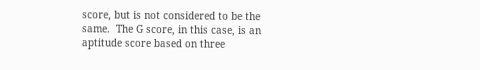score, but is not considered to be the same.  The G score, in this case, is an aptitude score based on three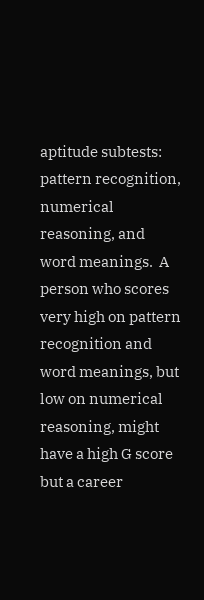aptitude subtests: pattern recognition, numerical reasoning, and word meanings.  A person who scores very high on pattern recognition and word meanings, but low on numerical reasoning, might have a high G score but a career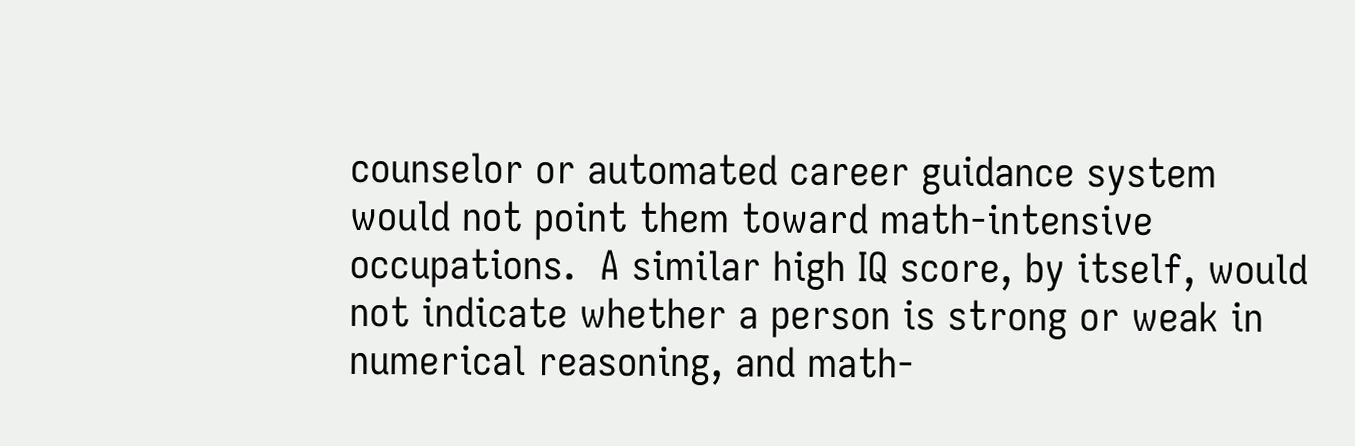counselor or automated career guidance system would not point them toward math-intensive occupations.  A similar high IQ score, by itself, would not indicate whether a person is strong or weak in numerical reasoning, and math-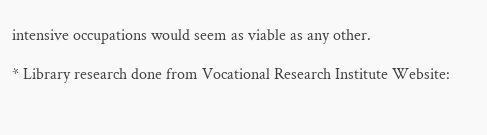intensive occupations would seem as viable as any other.

* Library research done from Vocational Research Institute Website: